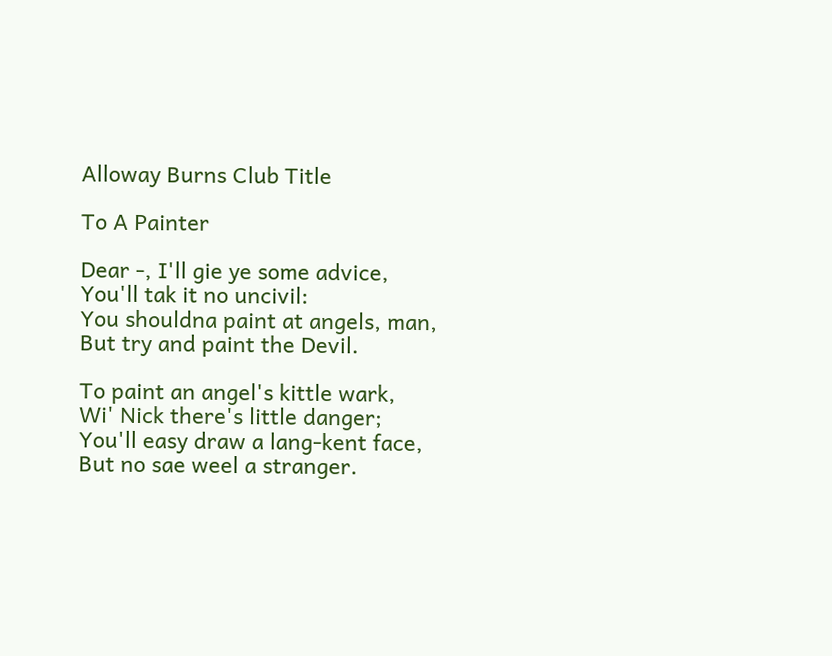Alloway Burns Club Title

To A Painter

Dear -, I'll gie ye some advice,
You'll tak it no uncivil:
You shouldna paint at angels, man,
But try and paint the Devil.

To paint an angel's kittle wark,
Wi' Nick there's little danger;
You'll easy draw a lang-kent face,
But no sae weel a stranger.